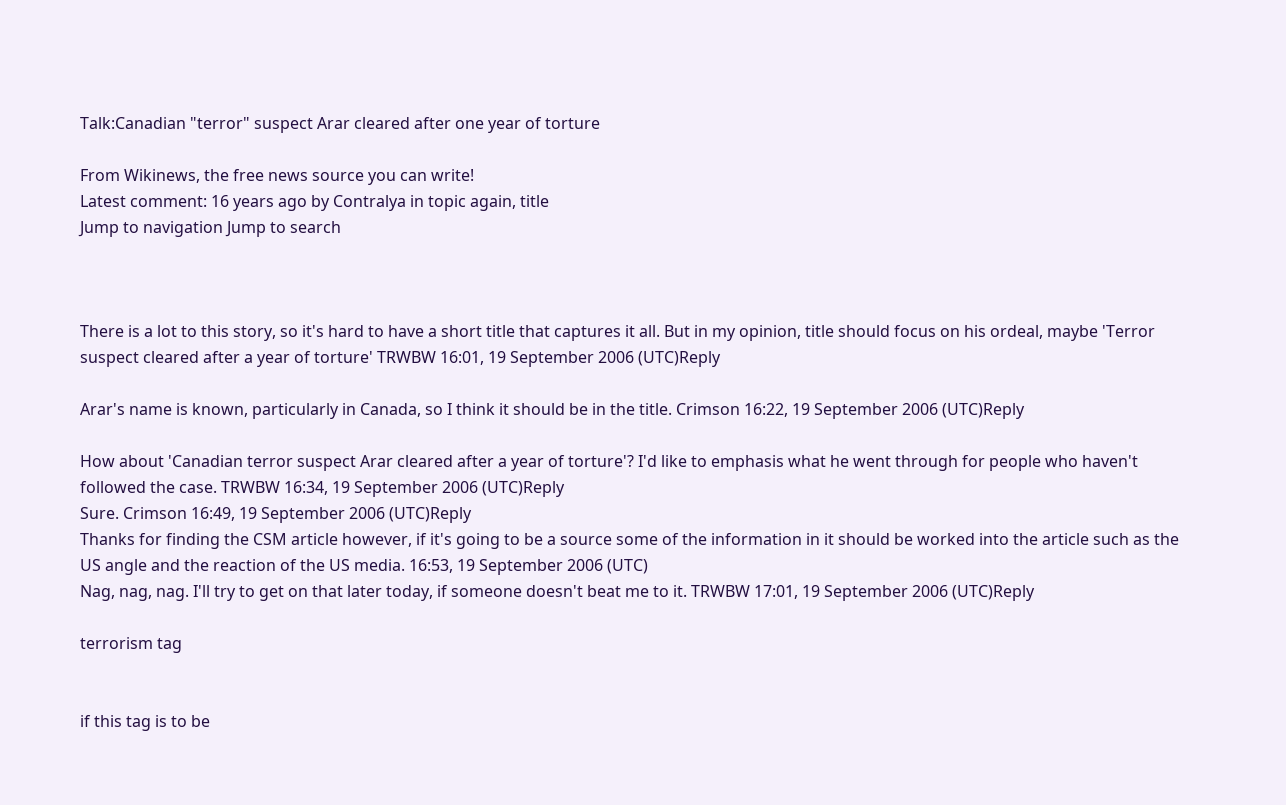Talk:Canadian "terror" suspect Arar cleared after one year of torture

From Wikinews, the free news source you can write!
Latest comment: 16 years ago by Contralya in topic again, title
Jump to navigation Jump to search



There is a lot to this story, so it's hard to have a short title that captures it all. But in my opinion, title should focus on his ordeal, maybe 'Terror suspect cleared after a year of torture' TRWBW 16:01, 19 September 2006 (UTC)Reply

Arar's name is known, particularly in Canada, so I think it should be in the title. Crimson 16:22, 19 September 2006 (UTC)Reply

How about 'Canadian terror suspect Arar cleared after a year of torture'? I'd like to emphasis what he went through for people who haven't followed the case. TRWBW 16:34, 19 September 2006 (UTC)Reply
Sure. Crimson 16:49, 19 September 2006 (UTC)Reply
Thanks for finding the CSM article however, if it's going to be a source some of the information in it should be worked into the article such as the US angle and the reaction of the US media. 16:53, 19 September 2006 (UTC)
Nag, nag, nag. I'll try to get on that later today, if someone doesn't beat me to it. TRWBW 17:01, 19 September 2006 (UTC)Reply

terrorism tag


if this tag is to be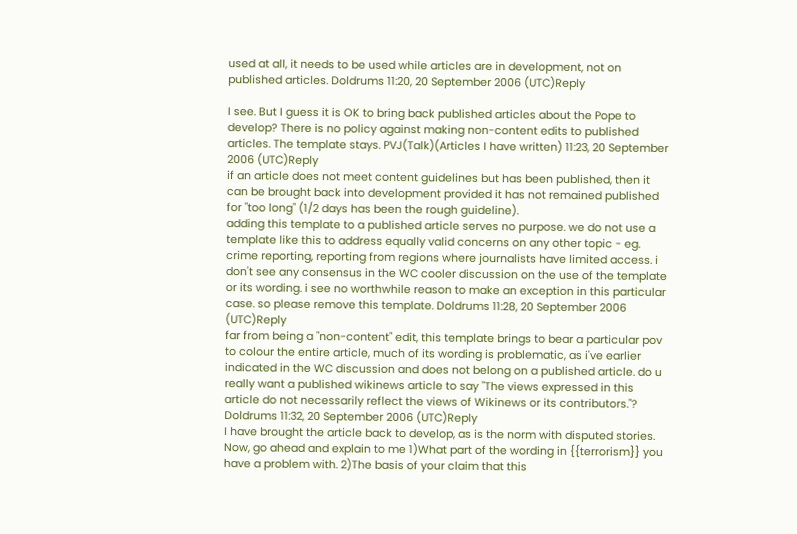used at all, it needs to be used while articles are in development, not on published articles. Doldrums 11:20, 20 September 2006 (UTC)Reply

I see. But I guess it is OK to bring back published articles about the Pope to develop? There is no policy against making non-content edits to published articles. The template stays. PVJ(Talk)(Articles I have written) 11:23, 20 September 2006 (UTC)Reply
if an article does not meet content guidelines but has been published, then it can be brought back into development provided it has not remained published for "too long" (1/2 days has been the rough guideline).
adding this template to a published article serves no purpose. we do not use a template like this to address equally valid concerns on any other topic - eg. crime reporting, reporting from regions where journalists have limited access. i don't see any consensus in the WC cooler discussion on the use of the template or its wording. i see no worthwhile reason to make an exception in this particular case. so please remove this template. Doldrums 11:28, 20 September 2006 (UTC)Reply
far from being a "non-content" edit, this template brings to bear a particular pov to colour the entire article, much of its wording is problematic, as i've earlier indicated in the WC discussion and does not belong on a published article. do u really want a published wikinews article to say "The views expressed in this article do not necessarily reflect the views of Wikinews or its contributors."? Doldrums 11:32, 20 September 2006 (UTC)Reply
I have brought the article back to develop, as is the norm with disputed stories. Now, go ahead and explain to me 1)What part of the wording in {{terrorism}} you have a problem with. 2)The basis of your claim that this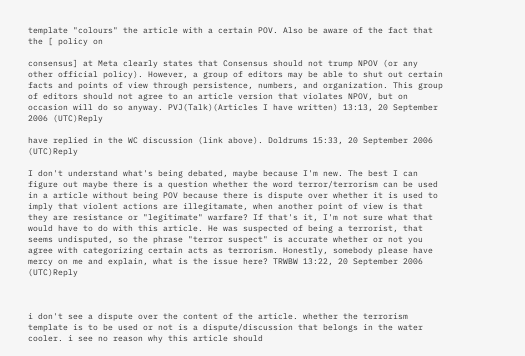template "colours" the article with a certain POV. Also be aware of the fact that the [ policy on

consensus] at Meta clearly states that Consensus should not trump NPOV (or any other official policy). However, a group of editors may be able to shut out certain facts and points of view through persistence, numbers, and organization. This group of editors should not agree to an article version that violates NPOV, but on occasion will do so anyway. PVJ(Talk)(Articles I have written) 13:13, 20 September 2006 (UTC)Reply

have replied in the WC discussion (link above). Doldrums 15:33, 20 September 2006 (UTC)Reply

I don't understand what's being debated, maybe because I'm new. The best I can figure out maybe there is a question whether the word terror/terrorism can be used in a article without being POV because there is dispute over whether it is used to imply that violent actions are illegitamate, when another point of view is that they are resistance or "legitimate" warfare? If that's it, I'm not sure what that would have to do with this article. He was suspected of being a terrorist, that seems undisputed, so the phrase "terror suspect" is accurate whether or not you agree with categorizing certain acts as terrorism. Honestly, somebody please have mercy on me and explain, what is the issue here? TRWBW 13:22, 20 September 2006 (UTC)Reply



i don't see a dispute over the content of the article. whether the terrorism template is to be used or not is a dispute/discussion that belongs in the water cooler. i see no reason why this article should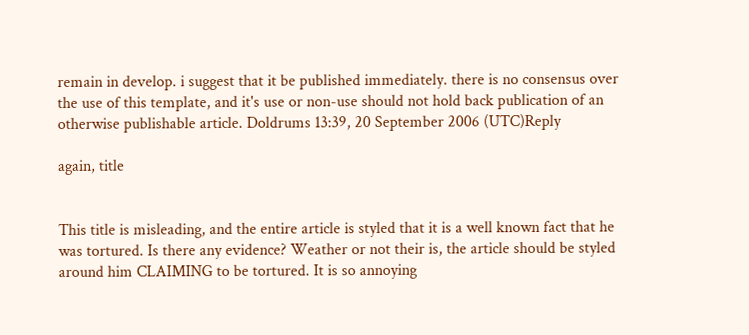remain in develop. i suggest that it be published immediately. there is no consensus over the use of this template, and it's use or non-use should not hold back publication of an otherwise publishable article. Doldrums 13:39, 20 September 2006 (UTC)Reply

again, title


This title is misleading, and the entire article is styled that it is a well known fact that he was tortured. Is there any evidence? Weather or not their is, the article should be styled around him CLAIMING to be tortured. It is so annoying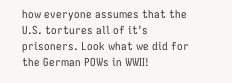how everyone assumes that the U.S. tortures all of it's prisoners. Look what we did for the German POWs in WWII!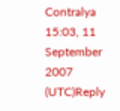Contralya 15:03, 11 September 2007 (UTC)Reply